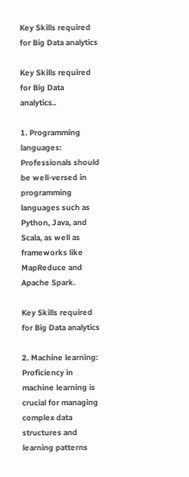Key Skills required for Big Data analytics

Key Skills required for Big Data analytics..

1. Programming languages: Professionals should be well-versed in programming languages such as Python, Java, and Scala, as well as frameworks like MapReduce and Apache Spark.

Key Skills required for Big Data analytics

2. Machine learning: Proficiency in machine learning is crucial for managing complex data structures and learning patterns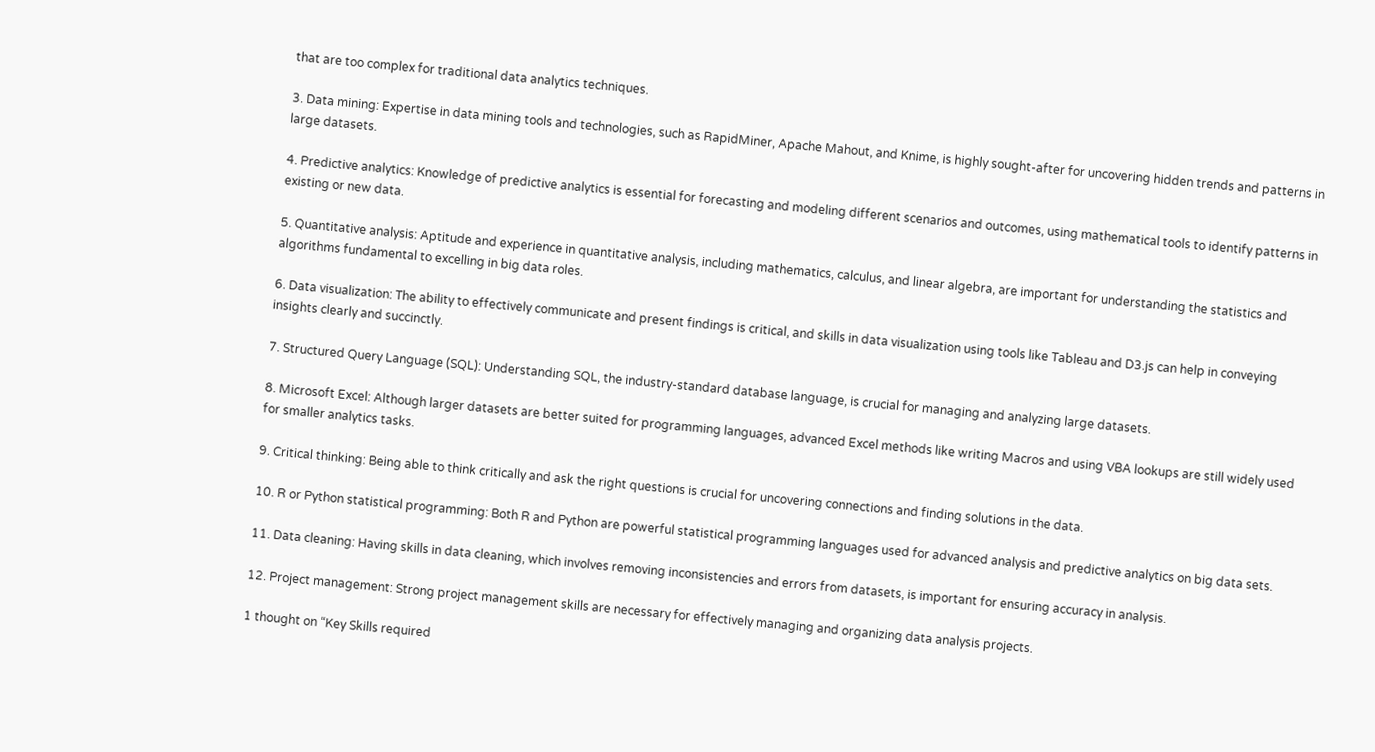that are too complex for traditional data analytics techniques.

3. Data mining: Expertise in data mining tools and technologies, such as RapidMiner, Apache Mahout, and Knime, is highly sought-after for uncovering hidden trends and patterns in large datasets.

4. Predictive analytics: Knowledge of predictive analytics is essential for forecasting and modeling different scenarios and outcomes, using mathematical tools to identify patterns in existing or new data.

5. Quantitative analysis: Aptitude and experience in quantitative analysis, including mathematics, calculus, and linear algebra, are important for understanding the statistics and algorithms fundamental to excelling in big data roles.

6. Data visualization: The ability to effectively communicate and present findings is critical, and skills in data visualization using tools like Tableau and D3.js can help in conveying insights clearly and succinctly.

7. Structured Query Language (SQL): Understanding SQL, the industry-standard database language, is crucial for managing and analyzing large datasets.

8. Microsoft Excel: Although larger datasets are better suited for programming languages, advanced Excel methods like writing Macros and using VBA lookups are still widely used for smaller analytics tasks.

9. Critical thinking: Being able to think critically and ask the right questions is crucial for uncovering connections and finding solutions in the data.

10. R or Python statistical programming: Both R and Python are powerful statistical programming languages used for advanced analysis and predictive analytics on big data sets.

11. Data cleaning: Having skills in data cleaning, which involves removing inconsistencies and errors from datasets, is important for ensuring accuracy in analysis.

12. Project management: Strong project management skills are necessary for effectively managing and organizing data analysis projects.

1 thought on “Key Skills required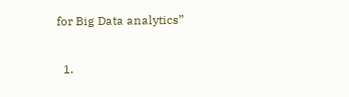for Big Data analytics”

  1.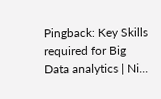Pingback: Key Skills required for Big Data analytics | Ni...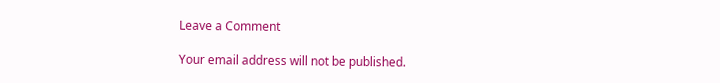Leave a Comment

Your email address will not be published.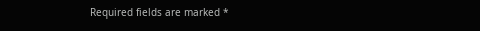Required fields are marked *